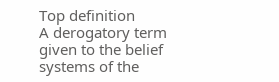Top definition
A derogatory term given to the belief systems of the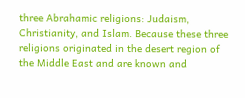three Abrahamic religions: Judaism, Christianity, and Islam. Because these three religions originated in the desert region of the Middle East and are known and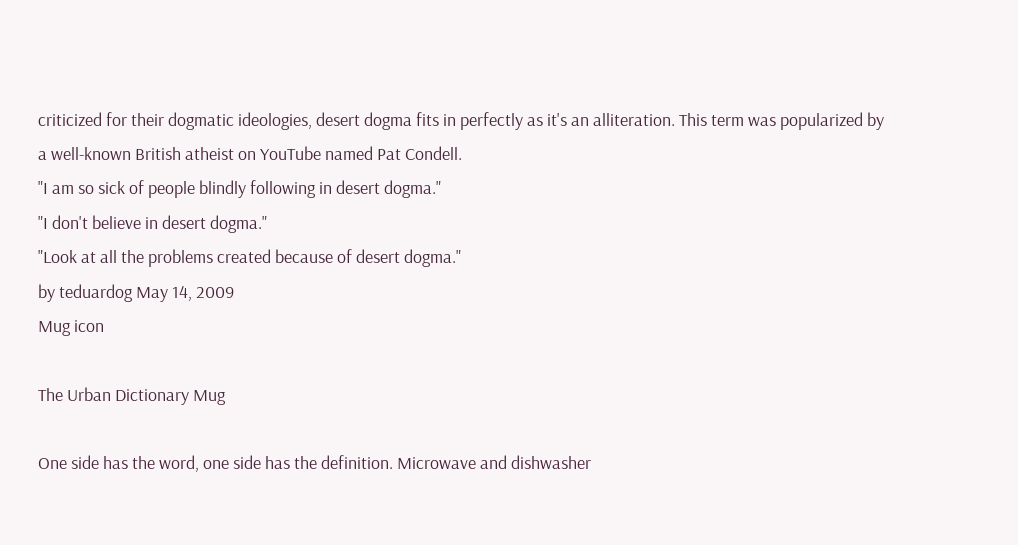criticized for their dogmatic ideologies, desert dogma fits in perfectly as it's an alliteration. This term was popularized by a well-known British atheist on YouTube named Pat Condell.
"I am so sick of people blindly following in desert dogma."
"I don't believe in desert dogma."
"Look at all the problems created because of desert dogma."
by teduardog May 14, 2009
Mug icon

The Urban Dictionary Mug

One side has the word, one side has the definition. Microwave and dishwasher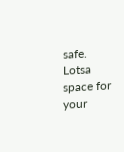safe. Lotsa space for your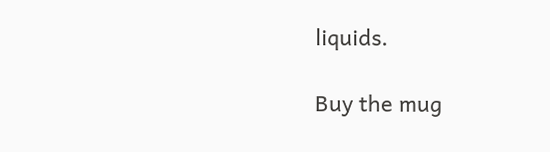liquids.

Buy the mug